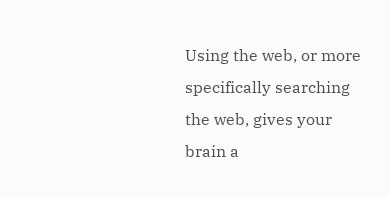Using the web, or more specifically searching the web, gives your brain a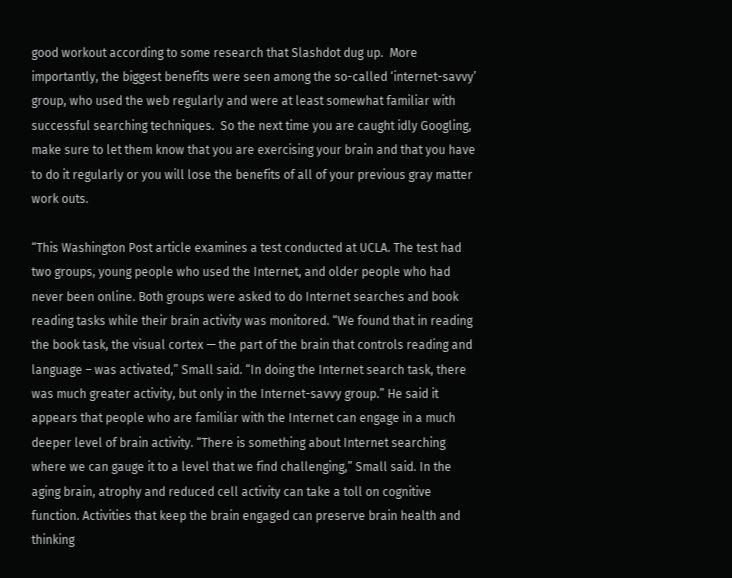good workout according to some research that Slashdot dug up.  More importantly, the biggest benefits were seen among the so-called ‘internet-savvy’ group, who used the web regularly and were at least somewhat familiar with successful searching techniques.  So the next time you are caught idly Googling, make sure to let them know that you are exercising your brain and that you have to do it regularly or you will lose the benefits of all of your previous gray matter work outs.

“This Washington Post article examines a test conducted at UCLA. The test had two groups, young people who used the Internet, and older people who had never been online. Both groups were asked to do Internet searches and book reading tasks while their brain activity was monitored. “We found that in reading the book task, the visual cortex — the part of the brain that controls reading and language – was activated,” Small said. “In doing the Internet search task, there was much greater activity, but only in the Internet-savvy group.” He said it appears that people who are familiar with the Internet can engage in a much deeper level of brain activity. “There is something about Internet searching where we can gauge it to a level that we find challenging,” Small said. In the aging brain, atrophy and reduced cell activity can take a toll on cognitive function. Activities that keep the brain engaged can preserve brain health and thinking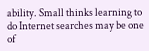ability. Small thinks learning to do Internet searches may be one of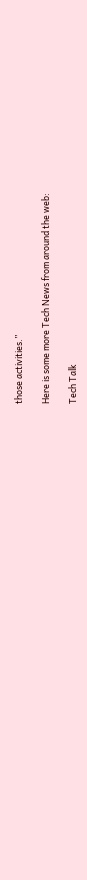those activities.”

Here is some more Tech News from around the web:

Tech Talk